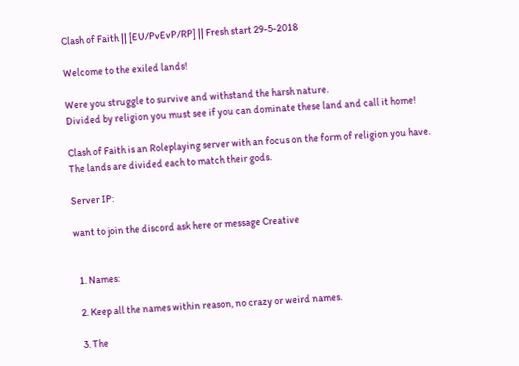Clash of Faith || [EU/PvEvP/RP] || Fresh start 29-5-2018

Welcome to the exiled lands!

Were you struggle to survive and withstand the harsh nature.
Divided by religion you must see if you can dominate these land and call it home!

Clash of Faith is an Roleplaying server with an focus on the form of religion you have. The lands are divided each to match their gods.

Server IP:

want to join the discord ask here or message Creative


  1. Names:

  2. Keep all the names within reason, no crazy or weird names.

  3. The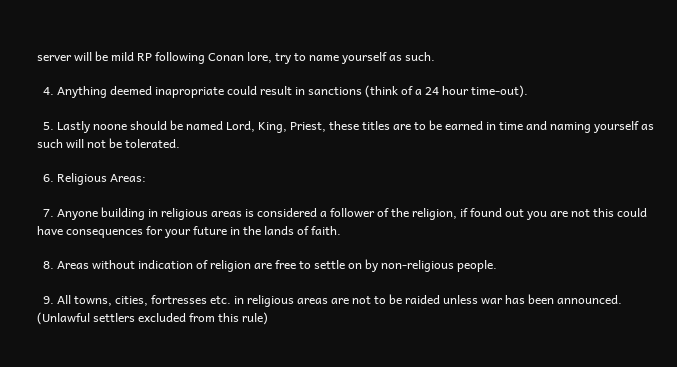server will be mild RP following Conan lore, try to name yourself as such.

  4. Anything deemed inapropriate could result in sanctions (think of a 24 hour time-out).

  5. Lastly noone should be named Lord, King, Priest, these titles are to be earned in time and naming yourself as such will not be tolerated.

  6. Religious Areas:

  7. Anyone building in religious areas is considered a follower of the religion, if found out you are not this could have consequences for your future in the lands of faith.

  8. Areas without indication of religion are free to settle on by non-religious people.

  9. All towns, cities, fortresses etc. in religious areas are not to be raided unless war has been announced. (Unlawful settlers excluded from this rule)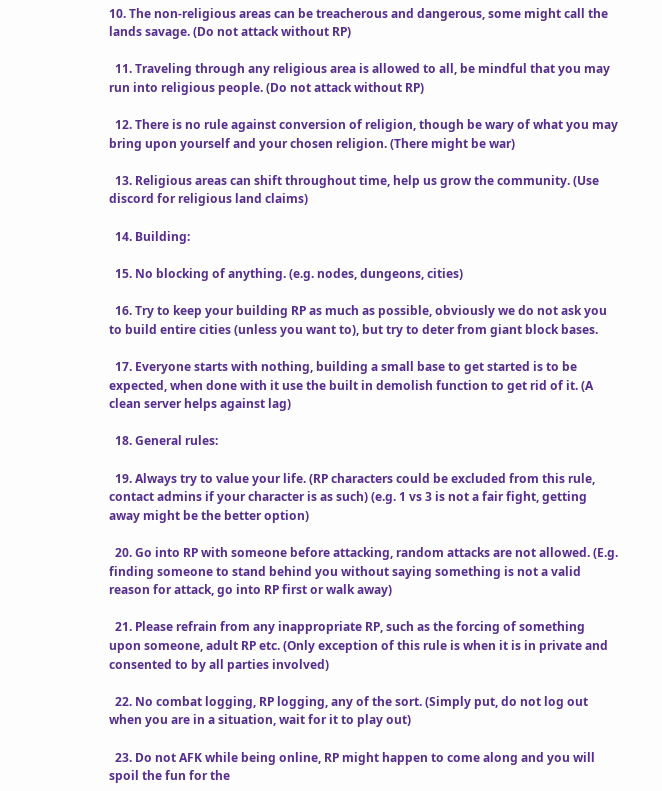10. The non-religious areas can be treacherous and dangerous, some might call the lands savage. (Do not attack without RP)

  11. Traveling through any religious area is allowed to all, be mindful that you may run into religious people. (Do not attack without RP)

  12. There is no rule against conversion of religion, though be wary of what you may bring upon yourself and your chosen religion. (There might be war)

  13. Religious areas can shift throughout time, help us grow the community. (Use discord for religious land claims)

  14. Building:

  15. No blocking of anything. (e.g. nodes, dungeons, cities)

  16. Try to keep your building RP as much as possible, obviously we do not ask you to build entire cities (unless you want to), but try to deter from giant block bases.

  17. Everyone starts with nothing, building a small base to get started is to be expected, when done with it use the built in demolish function to get rid of it. (A clean server helps against lag)

  18. General rules:

  19. Always try to value your life. (RP characters could be excluded from this rule, contact admins if your character is as such) (e.g. 1 vs 3 is not a fair fight, getting away might be the better option)

  20. Go into RP with someone before attacking, random attacks are not allowed. (E.g. finding someone to stand behind you without saying something is not a valid reason for attack, go into RP first or walk away)

  21. Please refrain from any inappropriate RP, such as the forcing of something upon someone, adult RP etc. (Only exception of this rule is when it is in private and consented to by all parties involved)

  22. No combat logging, RP logging, any of the sort. (Simply put, do not log out when you are in a situation, wait for it to play out)

  23. Do not AFK while being online, RP might happen to come along and you will spoil the fun for the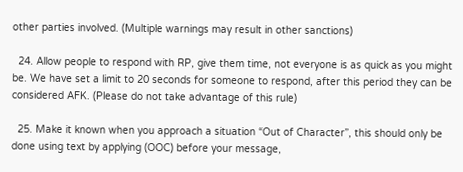other parties involved. (Multiple warnings may result in other sanctions)

  24. Allow people to respond with RP, give them time, not everyone is as quick as you might be. We have set a limit to 20 seconds for someone to respond, after this period they can be considered AFK. (Please do not take advantage of this rule)

  25. Make it known when you approach a situation “Out of Character”, this should only be done using text by applying (OOC) before your message,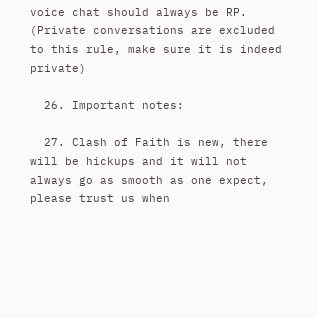voice chat should always be RP. (Private conversations are excluded to this rule, make sure it is indeed private)

  26. Important notes:

  27. Clash of Faith is new, there will be hickups and it will not always go as smooth as one expect, please trust us when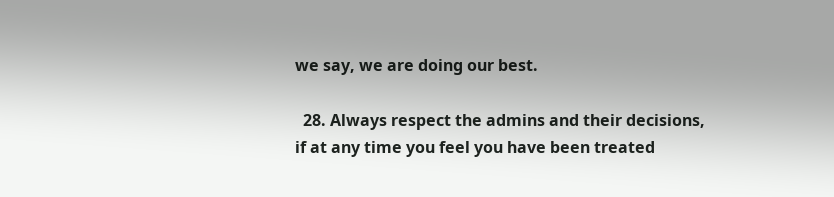we say, we are doing our best.

  28. Always respect the admins and their decisions, if at any time you feel you have been treated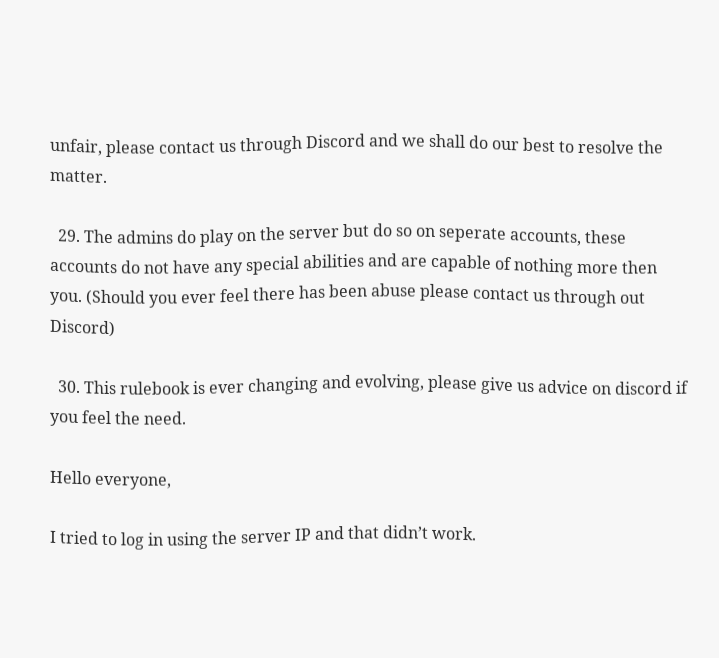unfair, please contact us through Discord and we shall do our best to resolve the matter.

  29. The admins do play on the server but do so on seperate accounts, these accounts do not have any special abilities and are capable of nothing more then you. (Should you ever feel there has been abuse please contact us through out Discord)

  30. This rulebook is ever changing and evolving, please give us advice on discord if you feel the need.

Hello everyone,

I tried to log in using the server IP and that didn’t work.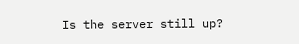Is the server still up?